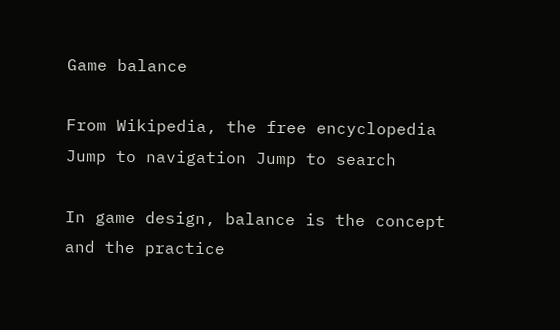Game balance

From Wikipedia, the free encyclopedia
Jump to navigation Jump to search

In game design, balance is the concept and the practice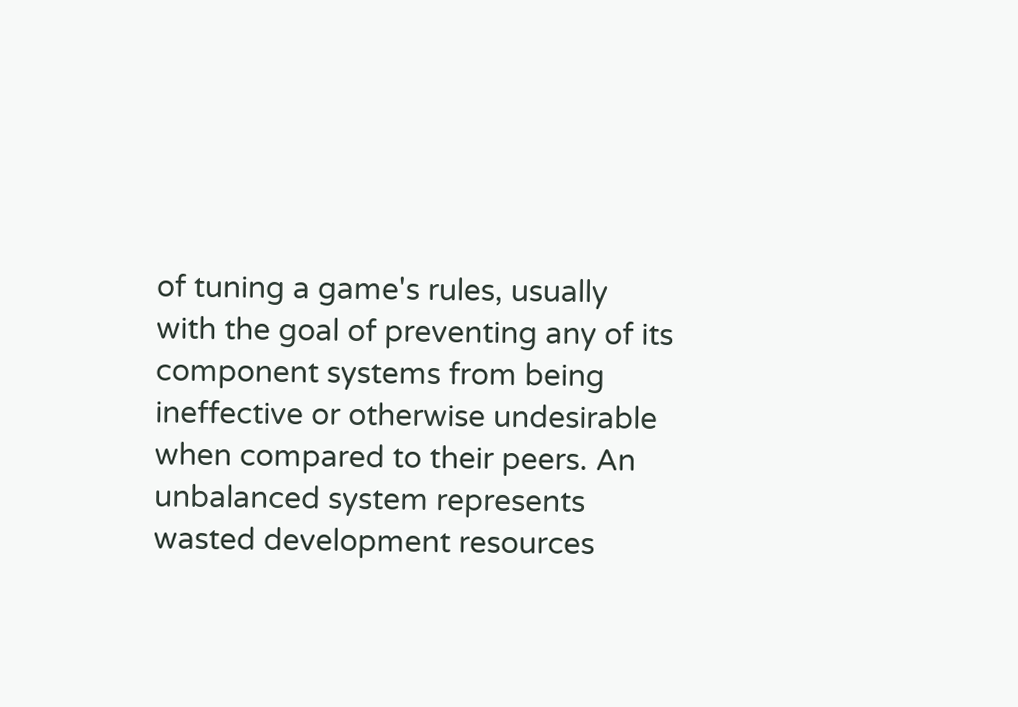of tuning a game's rules, usually with the goal of preventing any of its component systems from being ineffective or otherwise undesirable when compared to their peers. An unbalanced system represents wasted development resources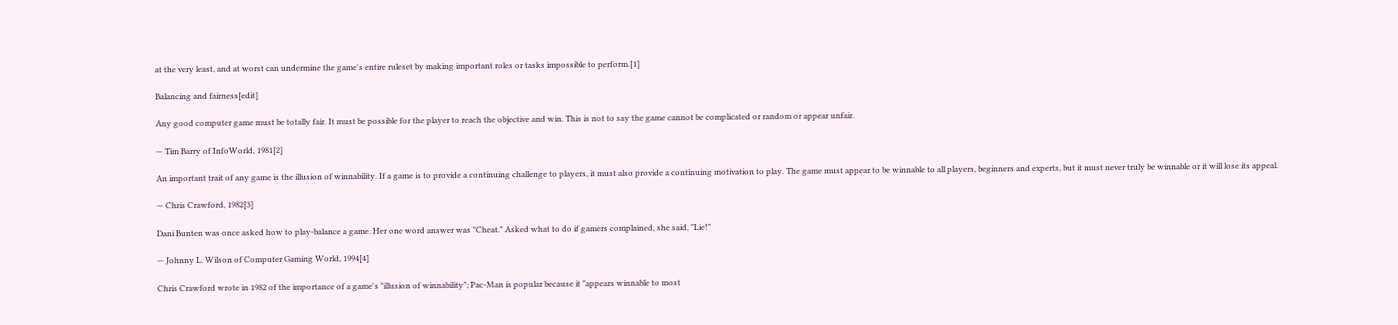at the very least, and at worst can undermine the game's entire ruleset by making important roles or tasks impossible to perform.[1]

Balancing and fairness[edit]

Any good computer game must be totally fair. It must be possible for the player to reach the objective and win. This is not to say the game cannot be complicated or random or appear unfair.

— Tim Barry of InfoWorld, 1981[2]

An important trait of any game is the illusion of winnability. If a game is to provide a continuing challenge to players, it must also provide a continuing motivation to play. The game must appear to be winnable to all players, beginners and experts, but it must never truly be winnable or it will lose its appeal.

— Chris Crawford, 1982[3]

Dani Bunten was once asked how to play-balance a game. Her one word answer was "Cheat." Asked what to do if gamers complained, she said, "Lie!"

— Johnny L. Wilson of Computer Gaming World, 1994[4]

Chris Crawford wrote in 1982 of the importance of a game's "illusion of winnability"; Pac-Man is popular because it "appears winnable to most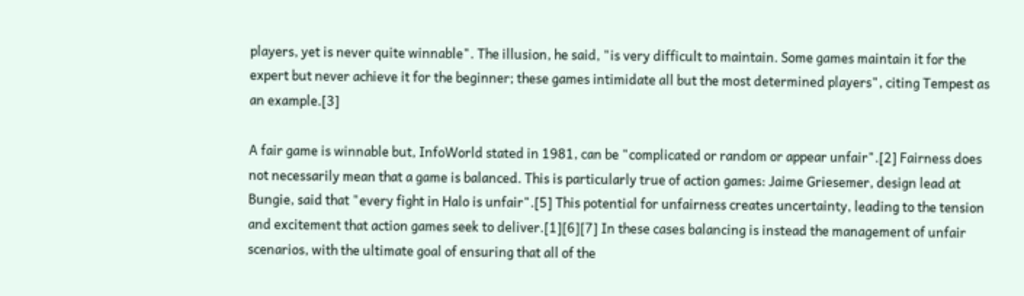players, yet is never quite winnable". The illusion, he said, "is very difficult to maintain. Some games maintain it for the expert but never achieve it for the beginner; these games intimidate all but the most determined players", citing Tempest as an example.[3]

A fair game is winnable but, InfoWorld stated in 1981, can be "complicated or random or appear unfair".[2] Fairness does not necessarily mean that a game is balanced. This is particularly true of action games: Jaime Griesemer, design lead at Bungie, said that "every fight in Halo is unfair".[5] This potential for unfairness creates uncertainty, leading to the tension and excitement that action games seek to deliver.[1][6][7] In these cases balancing is instead the management of unfair scenarios, with the ultimate goal of ensuring that all of the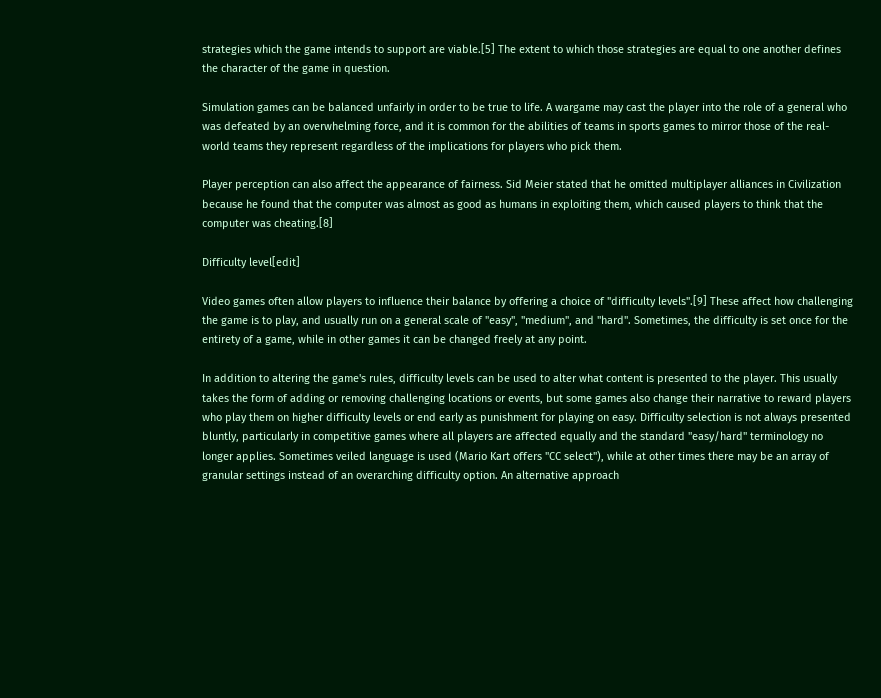strategies which the game intends to support are viable.[5] The extent to which those strategies are equal to one another defines the character of the game in question.

Simulation games can be balanced unfairly in order to be true to life. A wargame may cast the player into the role of a general who was defeated by an overwhelming force, and it is common for the abilities of teams in sports games to mirror those of the real-world teams they represent regardless of the implications for players who pick them.

Player perception can also affect the appearance of fairness. Sid Meier stated that he omitted multiplayer alliances in Civilization because he found that the computer was almost as good as humans in exploiting them, which caused players to think that the computer was cheating.[8]

Difficulty level[edit]

Video games often allow players to influence their balance by offering a choice of "difficulty levels".[9] These affect how challenging the game is to play, and usually run on a general scale of "easy", "medium", and "hard". Sometimes, the difficulty is set once for the entirety of a game, while in other games it can be changed freely at any point.

In addition to altering the game's rules, difficulty levels can be used to alter what content is presented to the player. This usually takes the form of adding or removing challenging locations or events, but some games also change their narrative to reward players who play them on higher difficulty levels or end early as punishment for playing on easy. Difficulty selection is not always presented bluntly, particularly in competitive games where all players are affected equally and the standard "easy/hard" terminology no longer applies. Sometimes veiled language is used (Mario Kart offers "CC select"), while at other times there may be an array of granular settings instead of an overarching difficulty option. An alternative approach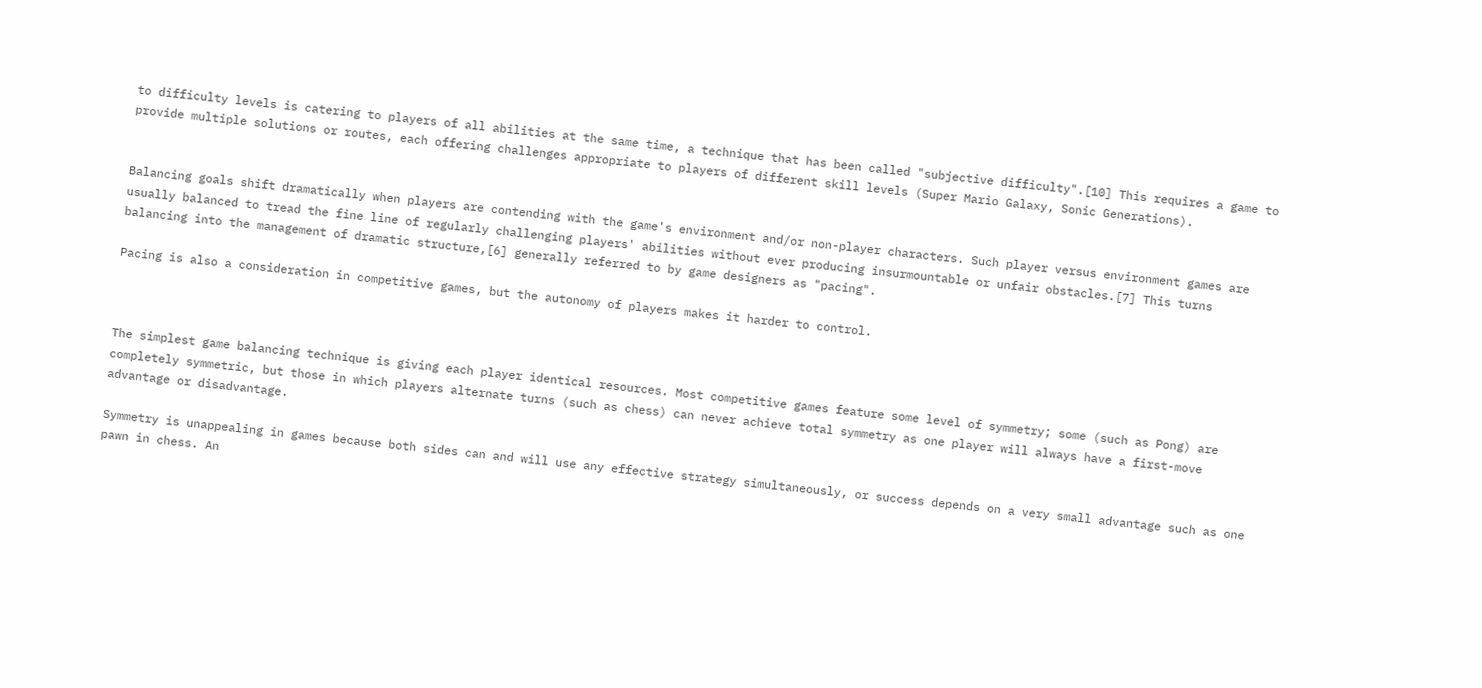to difficulty levels is catering to players of all abilities at the same time, a technique that has been called "subjective difficulty".[10] This requires a game to provide multiple solutions or routes, each offering challenges appropriate to players of different skill levels (Super Mario Galaxy, Sonic Generations).


Balancing goals shift dramatically when players are contending with the game's environment and/or non-player characters. Such player versus environment games are usually balanced to tread the fine line of regularly challenging players' abilities without ever producing insurmountable or unfair obstacles.[7] This turns balancing into the management of dramatic structure,[6] generally referred to by game designers as "pacing".

Pacing is also a consideration in competitive games, but the autonomy of players makes it harder to control.



The simplest game balancing technique is giving each player identical resources. Most competitive games feature some level of symmetry; some (such as Pong) are completely symmetric, but those in which players alternate turns (such as chess) can never achieve total symmetry as one player will always have a first-move advantage or disadvantage.

Symmetry is unappealing in games because both sides can and will use any effective strategy simultaneously, or success depends on a very small advantage such as one pawn in chess. An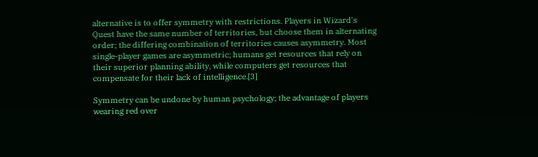alternative is to offer symmetry with restrictions. Players in Wizard's Quest have the same number of territories, but choose them in alternating order; the differing combination of territories causes asymmetry. Most single-player games are asymmetric; humans get resources that rely on their superior planning ability, while computers get resources that compensate for their lack of intelligence.[3]

Symmetry can be undone by human psychology; the advantage of players wearing red over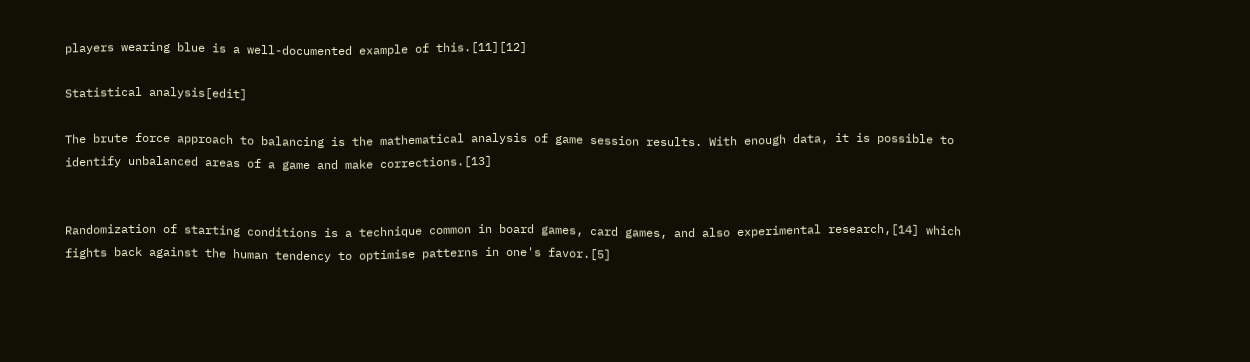players wearing blue is a well-documented example of this.[11][12]

Statistical analysis[edit]

The brute force approach to balancing is the mathematical analysis of game session results. With enough data, it is possible to identify unbalanced areas of a game and make corrections.[13]


Randomization of starting conditions is a technique common in board games, card games, and also experimental research,[14] which fights back against the human tendency to optimise patterns in one's favor.[5]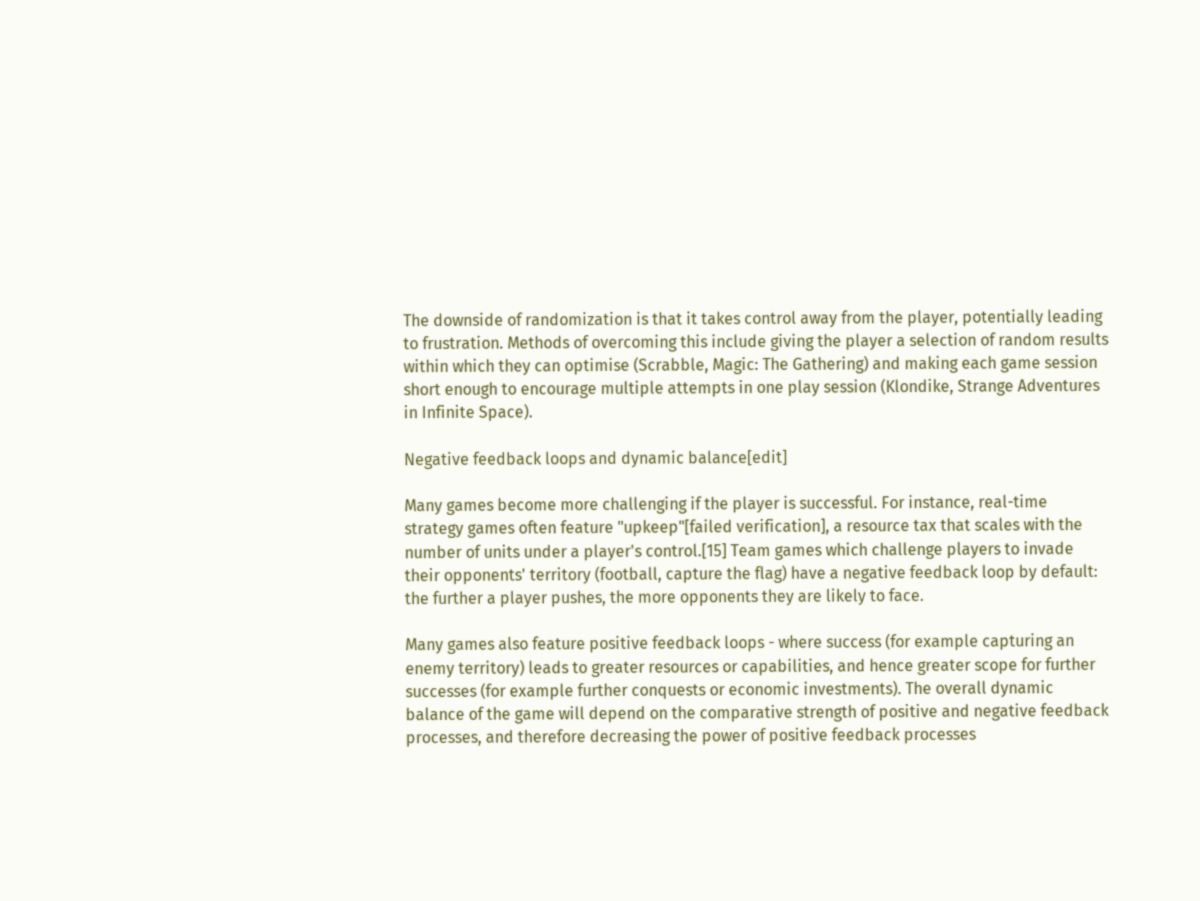The downside of randomization is that it takes control away from the player, potentially leading to frustration. Methods of overcoming this include giving the player a selection of random results within which they can optimise (Scrabble, Magic: The Gathering) and making each game session short enough to encourage multiple attempts in one play session (Klondike, Strange Adventures in Infinite Space).

Negative feedback loops and dynamic balance[edit]

Many games become more challenging if the player is successful. For instance, real-time strategy games often feature "upkeep"[failed verification], a resource tax that scales with the number of units under a player's control.[15] Team games which challenge players to invade their opponents' territory (football, capture the flag) have a negative feedback loop by default: the further a player pushes, the more opponents they are likely to face.

Many games also feature positive feedback loops - where success (for example capturing an enemy territory) leads to greater resources or capabilities, and hence greater scope for further successes (for example further conquests or economic investments). The overall dynamic balance of the game will depend on the comparative strength of positive and negative feedback processes, and therefore decreasing the power of positive feedback processes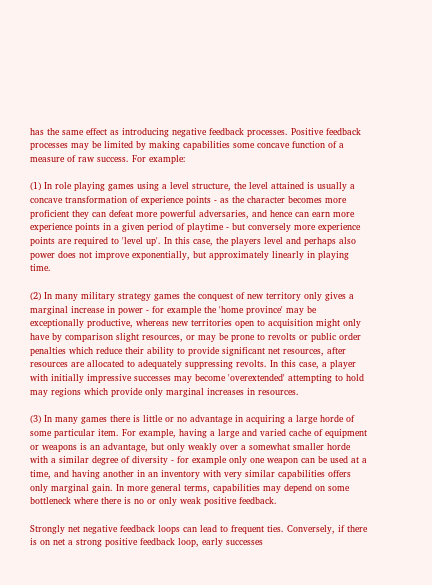has the same effect as introducing negative feedback processes. Positive feedback processes may be limited by making capabilities some concave function of a measure of raw success. For example:

(1) In role playing games using a level structure, the level attained is usually a concave transformation of experience points - as the character becomes more proficient they can defeat more powerful adversaries, and hence can earn more experience points in a given period of playtime - but conversely more experience points are required to 'level up'. In this case, the players level and perhaps also power does not improve exponentially, but approximately linearly in playing time.

(2) In many military strategy games the conquest of new territory only gives a marginal increase in power - for example the 'home province' may be exceptionally productive, whereas new territories open to acquisition might only have by comparison slight resources, or may be prone to revolts or public order penalties which reduce their ability to provide significant net resources, after resources are allocated to adequately suppressing revolts. In this case, a player with initially impressive successes may become 'overextended' attempting to hold may regions which provide only marginal increases in resources.

(3) In many games there is little or no advantage in acquiring a large horde of some particular item. For example, having a large and varied cache of equipment or weapons is an advantage, but only weakly over a somewhat smaller horde with a similar degree of diversity - for example only one weapon can be used at a time, and having another in an inventory with very similar capabilities offers only marginal gain. In more general terms, capabilities may depend on some bottleneck where there is no or only weak positive feedback.

Strongly net negative feedback loops can lead to frequent ties. Conversely, if there is on net a strong positive feedback loop, early successes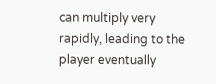can multiply very rapidly, leading to the player eventually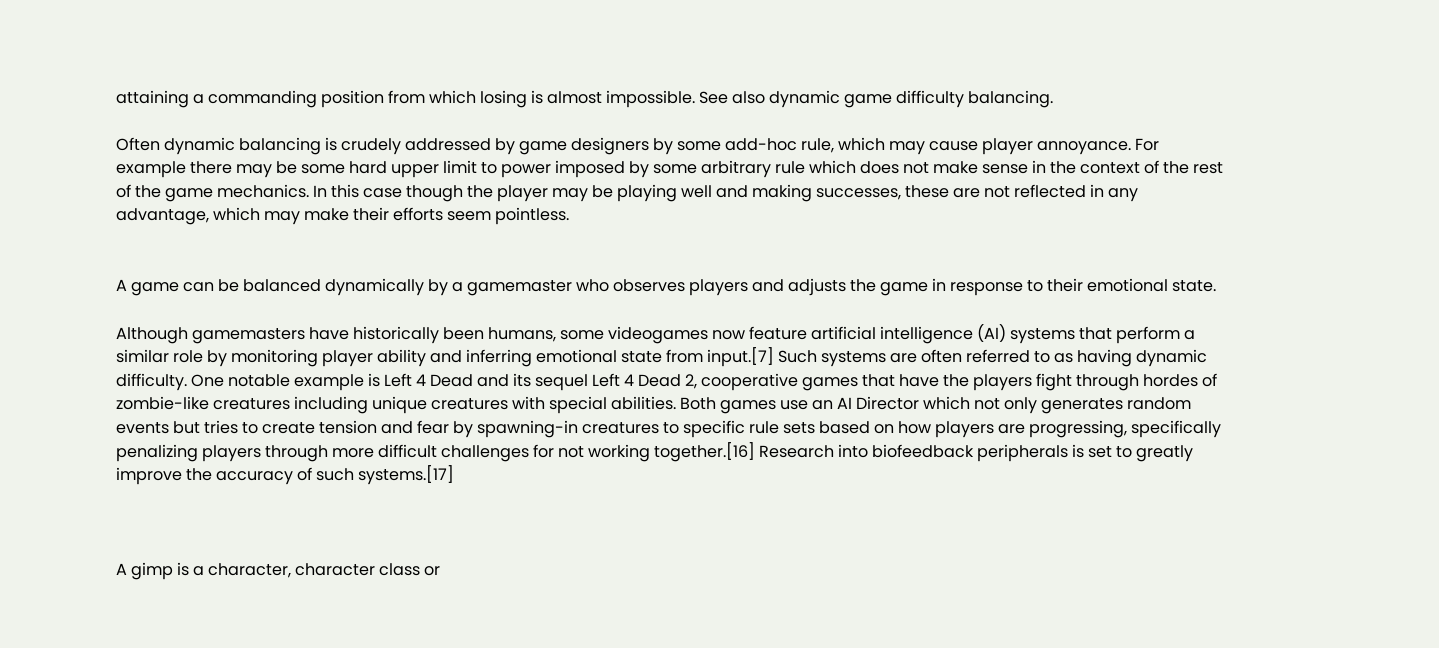attaining a commanding position from which losing is almost impossible. See also dynamic game difficulty balancing.

Often dynamic balancing is crudely addressed by game designers by some add-hoc rule, which may cause player annoyance. For example there may be some hard upper limit to power imposed by some arbitrary rule which does not make sense in the context of the rest of the game mechanics. In this case though the player may be playing well and making successes, these are not reflected in any advantage, which may make their efforts seem pointless.


A game can be balanced dynamically by a gamemaster who observes players and adjusts the game in response to their emotional state.

Although gamemasters have historically been humans, some videogames now feature artificial intelligence (AI) systems that perform a similar role by monitoring player ability and inferring emotional state from input.[7] Such systems are often referred to as having dynamic difficulty. One notable example is Left 4 Dead and its sequel Left 4 Dead 2, cooperative games that have the players fight through hordes of zombie-like creatures including unique creatures with special abilities. Both games use an AI Director which not only generates random events but tries to create tension and fear by spawning-in creatures to specific rule sets based on how players are progressing, specifically penalizing players through more difficult challenges for not working together.[16] Research into biofeedback peripherals is set to greatly improve the accuracy of such systems.[17]



A gimp is a character, character class or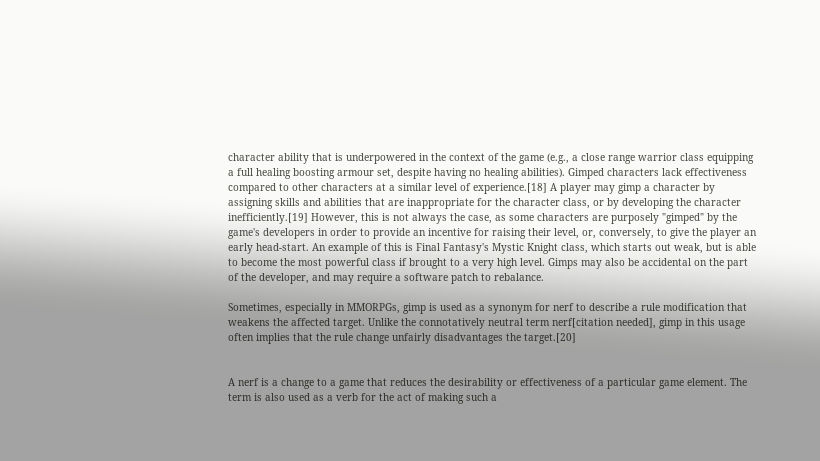character ability that is underpowered in the context of the game (e.g., a close range warrior class equipping a full healing boosting armour set, despite having no healing abilities). Gimped characters lack effectiveness compared to other characters at a similar level of experience.[18] A player may gimp a character by assigning skills and abilities that are inappropriate for the character class, or by developing the character inefficiently.[19] However, this is not always the case, as some characters are purposely "gimped" by the game's developers in order to provide an incentive for raising their level, or, conversely, to give the player an early head-start. An example of this is Final Fantasy's Mystic Knight class, which starts out weak, but is able to become the most powerful class if brought to a very high level. Gimps may also be accidental on the part of the developer, and may require a software patch to rebalance.

Sometimes, especially in MMORPGs, gimp is used as a synonym for nerf to describe a rule modification that weakens the affected target. Unlike the connotatively neutral term nerf[citation needed], gimp in this usage often implies that the rule change unfairly disadvantages the target.[20]


A nerf is a change to a game that reduces the desirability or effectiveness of a particular game element. The term is also used as a verb for the act of making such a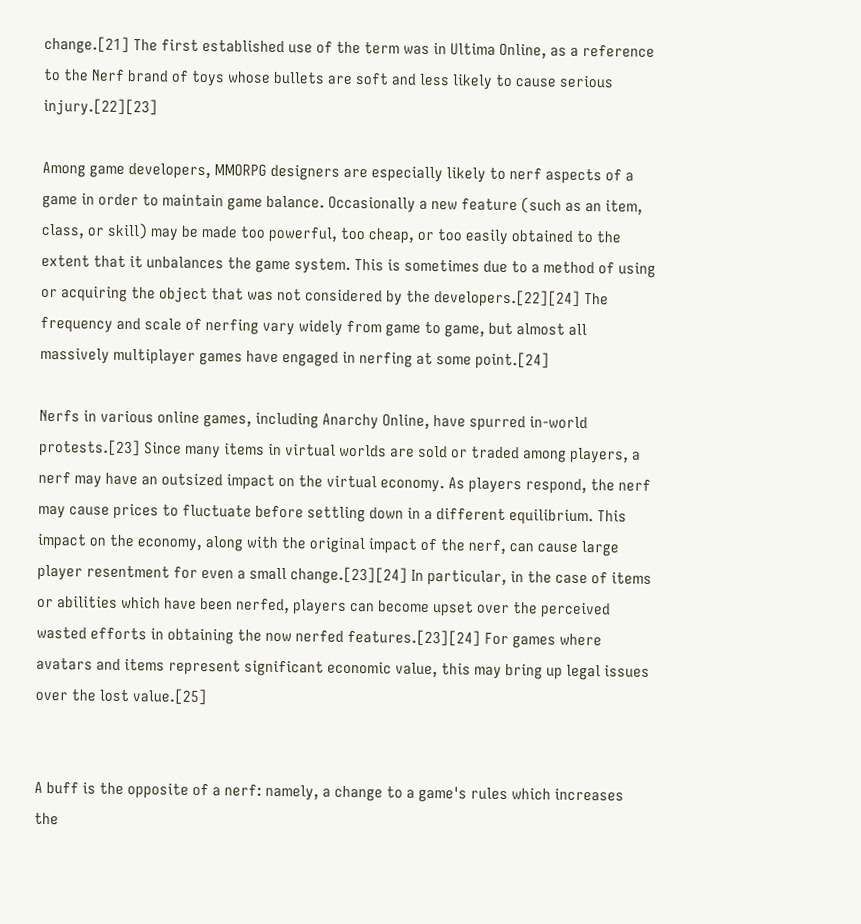change.[21] The first established use of the term was in Ultima Online, as a reference to the Nerf brand of toys whose bullets are soft and less likely to cause serious injury.[22][23]

Among game developers, MMORPG designers are especially likely to nerf aspects of a game in order to maintain game balance. Occasionally a new feature (such as an item, class, or skill) may be made too powerful, too cheap, or too easily obtained to the extent that it unbalances the game system. This is sometimes due to a method of using or acquiring the object that was not considered by the developers.[22][24] The frequency and scale of nerfing vary widely from game to game, but almost all massively multiplayer games have engaged in nerfing at some point.[24]

Nerfs in various online games, including Anarchy Online, have spurred in-world protests.[23] Since many items in virtual worlds are sold or traded among players, a nerf may have an outsized impact on the virtual economy. As players respond, the nerf may cause prices to fluctuate before settling down in a different equilibrium. This impact on the economy, along with the original impact of the nerf, can cause large player resentment for even a small change.[23][24] In particular, in the case of items or abilities which have been nerfed, players can become upset over the perceived wasted efforts in obtaining the now nerfed features.[23][24] For games where avatars and items represent significant economic value, this may bring up legal issues over the lost value.[25]


A buff is the opposite of a nerf: namely, a change to a game's rules which increases the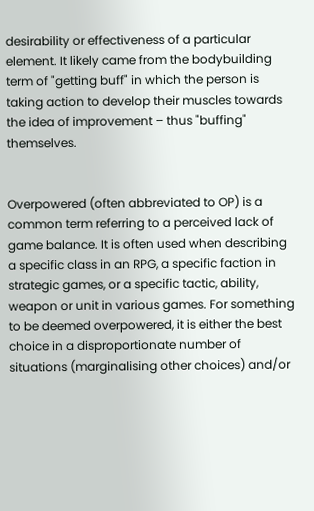desirability or effectiveness of a particular element. It likely came from the bodybuilding term of "getting buff" in which the person is taking action to develop their muscles towards the idea of improvement – thus "buffing" themselves.


Overpowered (often abbreviated to OP) is a common term referring to a perceived lack of game balance. It is often used when describing a specific class in an RPG, a specific faction in strategic games, or a specific tactic, ability, weapon or unit in various games. For something to be deemed overpowered, it is either the best choice in a disproportionate number of situations (marginalising other choices) and/or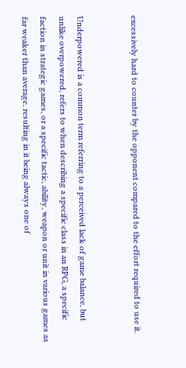excessively hard to counter by the opponent compared to the effort required to use it.


Underpowered is a common term referring to a perceived lack of game balance, but unlike overpowered, refers to when describing a specific class in an RPG, a specific faction in strategic games, or a specific tactic, ability, weapon or unit in various games as far weaker than average, resulting in it being always one of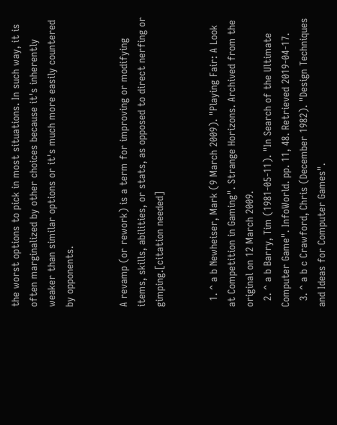the worst options to pick in most situations. In such way, it is often marginalized by other choices because it's inherently weaker than similar options or it's much more easily countered by opponents.


A revamp (or rework) is a term for improving or modifying items, skills, abilities, or stats, as opposed to direct nerfing or gimping.[citation needed]


  1. ^ a b Newheiser, Mark (9 March 2009). "Playing Fair: A Look at Competition in Gaming". Strange Horizons. Archived from the original on 12 March 2009.
  2. ^ a b Barry, Tim (1981-05-11). "In Search of the Ultimate Computer Game". InfoWorld. pp. 11, 48. Retrieved 2019-04-17.
  3. ^ a b c Crawford, Chris (December 1982). "Design Techniques and Ideas for Computer Games".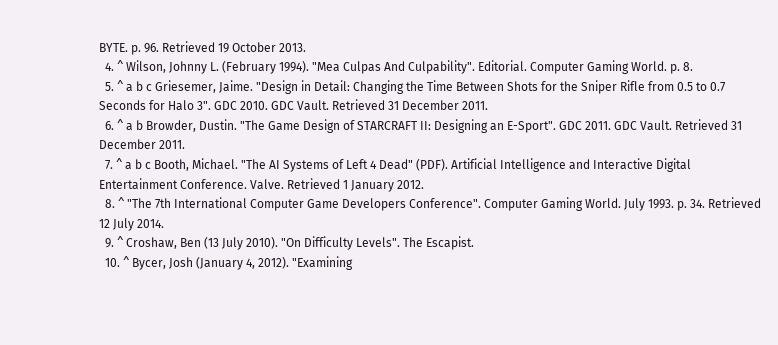BYTE. p. 96. Retrieved 19 October 2013.
  4. ^ Wilson, Johnny L. (February 1994). "Mea Culpas And Culpability". Editorial. Computer Gaming World. p. 8.
  5. ^ a b c Griesemer, Jaime. "Design in Detail: Changing the Time Between Shots for the Sniper Rifle from 0.5 to 0.7 Seconds for Halo 3". GDC 2010. GDC Vault. Retrieved 31 December 2011.
  6. ^ a b Browder, Dustin. "The Game Design of STARCRAFT II: Designing an E-Sport". GDC 2011. GDC Vault. Retrieved 31 December 2011.
  7. ^ a b c Booth, Michael. "The AI Systems of Left 4 Dead" (PDF). Artificial Intelligence and Interactive Digital Entertainment Conference. Valve. Retrieved 1 January 2012.
  8. ^ "The 7th International Computer Game Developers Conference". Computer Gaming World. July 1993. p. 34. Retrieved 12 July 2014.
  9. ^ Croshaw, Ben (13 July 2010). "On Difficulty Levels". The Escapist.
  10. ^ Bycer, Josh (January 4, 2012). "Examining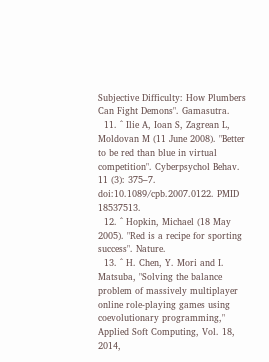Subjective Difficulty: How Plumbers Can Fight Demons". Gamasutra.
  11. ^ Ilie A, Ioan S, Zagrean L, Moldovan M (11 June 2008). "Better to be red than blue in virtual competition". Cyberpsychol Behav. 11 (3): 375–7. doi:10.1089/cpb.2007.0122. PMID 18537513.
  12. ^ Hopkin, Michael (18 May 2005). "Red is a recipe for sporting success". Nature.
  13. ^ H. Chen, Y. Mori and I. Matsuba, "Solving the balance problem of massively multiplayer online role-playing games using coevolutionary programming," Applied Soft Computing, Vol. 18, 2014,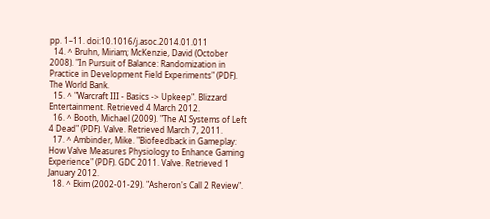pp. 1–11. doi:10.1016/j.asoc.2014.01.011
  14. ^ Bruhn, Miriam; McKenzie, David (October 2008). "In Pursuit of Balance: Randomization in Practice in Development Field Experiments" (PDF). The World Bank.
  15. ^ "Warcraft III - Basics -> Upkeep". Blizzard Entertainment. Retrieved 4 March 2012.
  16. ^ Booth, Michael (2009). "The AI Systems of Left 4 Dead" (PDF). Valve. Retrieved March 7, 2011.
  17. ^ Ambinder, Mike. "Biofeedback in Gameplay: How Valve Measures Physiology to Enhance Gaming Experience" (PDF). GDC 2011. Valve. Retrieved 1 January 2012.
  18. ^ Ekim (2002-01-29). "Asheron's Call 2 Review".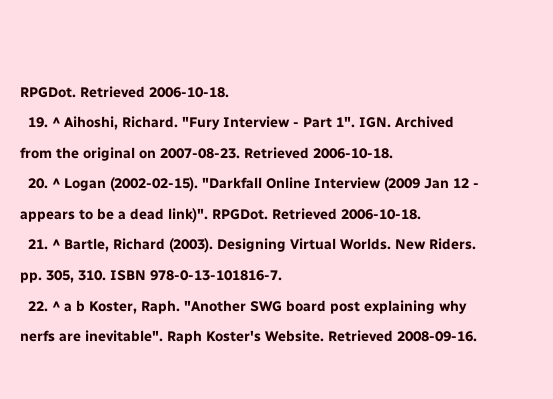RPGDot. Retrieved 2006-10-18.
  19. ^ Aihoshi, Richard. "Fury Interview - Part 1". IGN. Archived from the original on 2007-08-23. Retrieved 2006-10-18.
  20. ^ Logan (2002-02-15). "Darkfall Online Interview (2009 Jan 12 - appears to be a dead link)". RPGDot. Retrieved 2006-10-18.
  21. ^ Bartle, Richard (2003). Designing Virtual Worlds. New Riders. pp. 305, 310. ISBN 978-0-13-101816-7.
  22. ^ a b Koster, Raph. "Another SWG board post explaining why nerfs are inevitable". Raph Koster's Website. Retrieved 2008-09-16.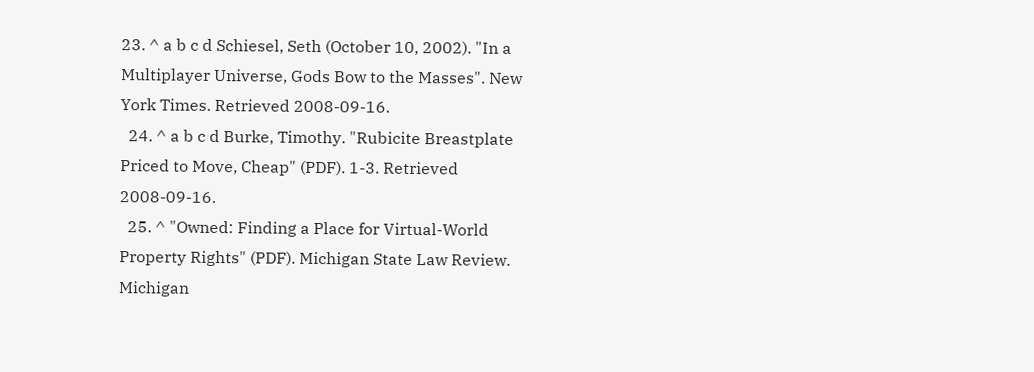23. ^ a b c d Schiesel, Seth (October 10, 2002). "In a Multiplayer Universe, Gods Bow to the Masses". New York Times. Retrieved 2008-09-16.
  24. ^ a b c d Burke, Timothy. "Rubicite Breastplate Priced to Move, Cheap" (PDF). 1-3. Retrieved 2008-09-16.
  25. ^ "Owned: Finding a Place for Virtual-World Property Rights" (PDF). Michigan State Law Review. Michigan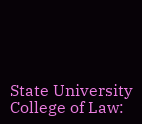State University College of Law: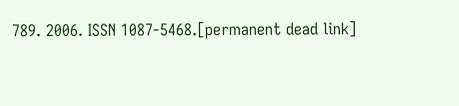789. 2006. ISSN 1087-5468.[permanent dead link]